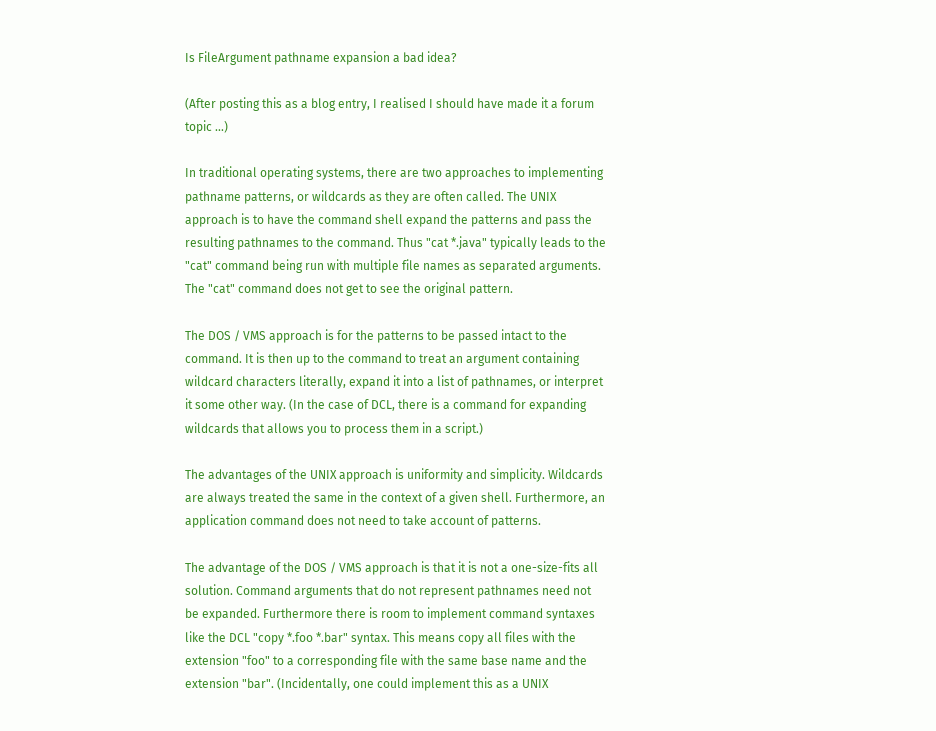Is FileArgument pathname expansion a bad idea?

(After posting this as a blog entry, I realised I should have made it a forum topic ...)

In traditional operating systems, there are two approaches to implementing pathname patterns, or wildcards as they are often called. The UNIX approach is to have the command shell expand the patterns and pass the resulting pathnames to the command. Thus "cat *.java" typically leads to the "cat" command being run with multiple file names as separated arguments. The "cat" command does not get to see the original pattern.

The DOS / VMS approach is for the patterns to be passed intact to the command. It is then up to the command to treat an argument containing wildcard characters literally, expand it into a list of pathnames, or interpret it some other way. (In the case of DCL, there is a command for expanding wildcards that allows you to process them in a script.)

The advantages of the UNIX approach is uniformity and simplicity. Wildcards are always treated the same in the context of a given shell. Furthermore, an application command does not need to take account of patterns.

The advantage of the DOS / VMS approach is that it is not a one-size-fits all solution. Command arguments that do not represent pathnames need not be expanded. Furthermore there is room to implement command syntaxes like the DCL "copy *.foo *.bar" syntax. This means copy all files with the extension "foo" to a corresponding file with the same base name and the extension "bar". (Incidentally, one could implement this as a UNIX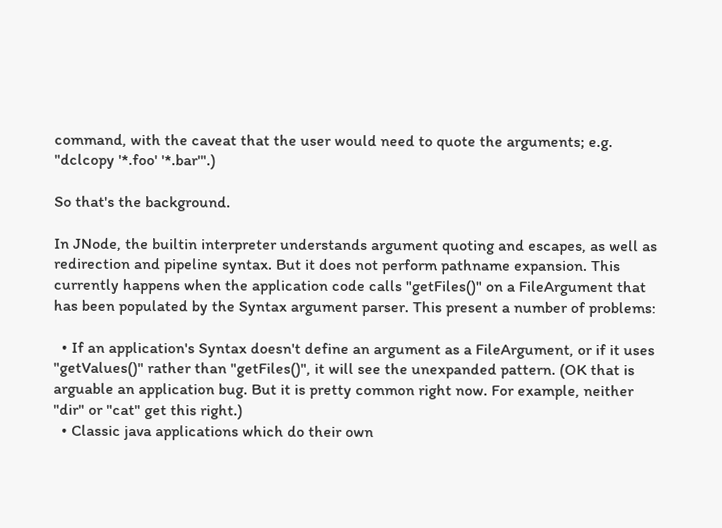command, with the caveat that the user would need to quote the arguments; e.g. "dclcopy '*.foo' '*.bar'".)

So that's the background.

In JNode, the builtin interpreter understands argument quoting and escapes, as well as redirection and pipeline syntax. But it does not perform pathname expansion. This currently happens when the application code calls "getFiles()" on a FileArgument that has been populated by the Syntax argument parser. This present a number of problems:

  • If an application's Syntax doesn't define an argument as a FileArgument, or if it uses "getValues()" rather than "getFiles()", it will see the unexpanded pattern. (OK that is arguable an application bug. But it is pretty common right now. For example, neither "dir" or "cat" get this right.)
  • Classic java applications which do their own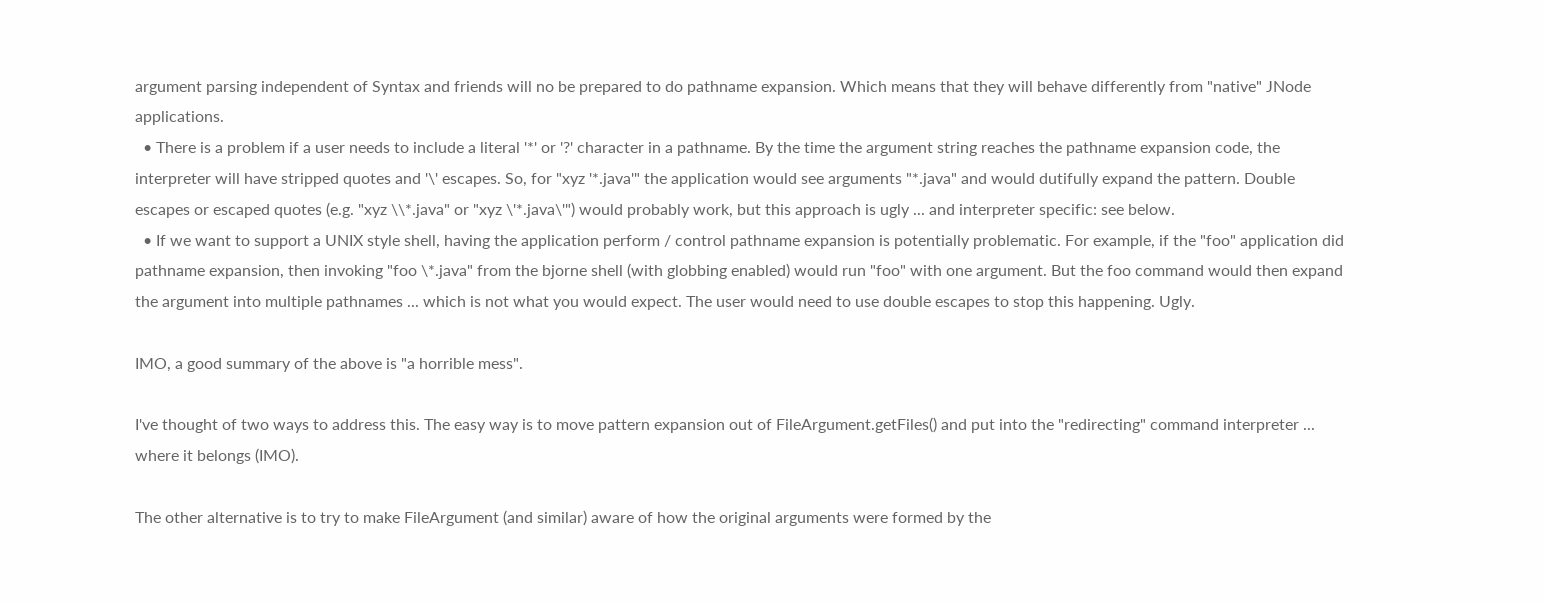argument parsing independent of Syntax and friends will no be prepared to do pathname expansion. Which means that they will behave differently from "native" JNode applications.
  • There is a problem if a user needs to include a literal '*' or '?' character in a pathname. By the time the argument string reaches the pathname expansion code, the interpreter will have stripped quotes and '\' escapes. So, for "xyz '*.java'" the application would see arguments "*.java" and would dutifully expand the pattern. Double escapes or escaped quotes (e.g. "xyz \\*.java" or "xyz \'*.java\'") would probably work, but this approach is ugly ... and interpreter specific: see below.
  • If we want to support a UNIX style shell, having the application perform / control pathname expansion is potentially problematic. For example, if the "foo" application did pathname expansion, then invoking "foo \*.java" from the bjorne shell (with globbing enabled) would run "foo" with one argument. But the foo command would then expand the argument into multiple pathnames ... which is not what you would expect. The user would need to use double escapes to stop this happening. Ugly.

IMO, a good summary of the above is "a horrible mess".

I've thought of two ways to address this. The easy way is to move pattern expansion out of FileArgument.getFiles() and put into the "redirecting" command interpreter ... where it belongs (IMO).

The other alternative is to try to make FileArgument (and similar) aware of how the original arguments were formed by the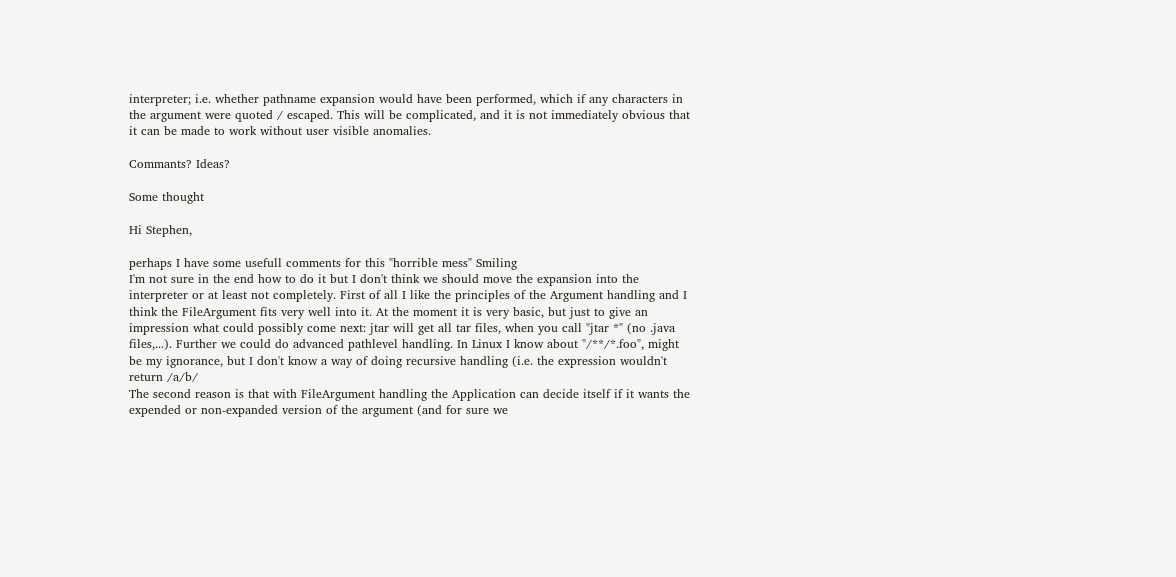interpreter; i.e. whether pathname expansion would have been performed, which if any characters in the argument were quoted / escaped. This will be complicated, and it is not immediately obvious that it can be made to work without user visible anomalies.

Commants? Ideas?

Some thought

Hi Stephen,

perhaps I have some usefull comments for this "horrible mess" Smiling
I'm not sure in the end how to do it but I don't think we should move the expansion into the interpreter or at least not completely. First of all I like the principles of the Argument handling and I think the FileArgument fits very well into it. At the moment it is very basic, but just to give an impression what could possibly come next: jtar will get all tar files, when you call "jtar *" (no .java files,...). Further we could do advanced pathlevel handling. In Linux I know about "/**/*.foo", might be my ignorance, but I don't know a way of doing recursive handling (i.e. the expression wouldn't return /a/b/
The second reason is that with FileArgument handling the Application can decide itself if it wants the expended or non-expanded version of the argument (and for sure we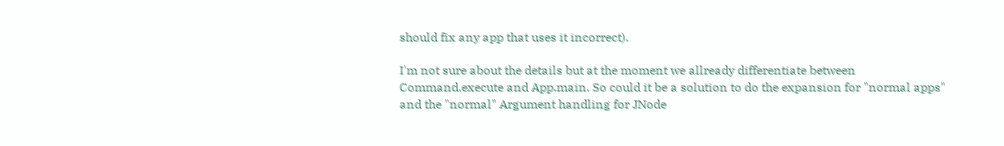should fix any app that uses it incorrect).

I'm not sure about the details but at the moment we allready differentiate between Command.execute and App.main. So could it be a solution to do the expansion for "normal apps" and the "normal" Argument handling for JNode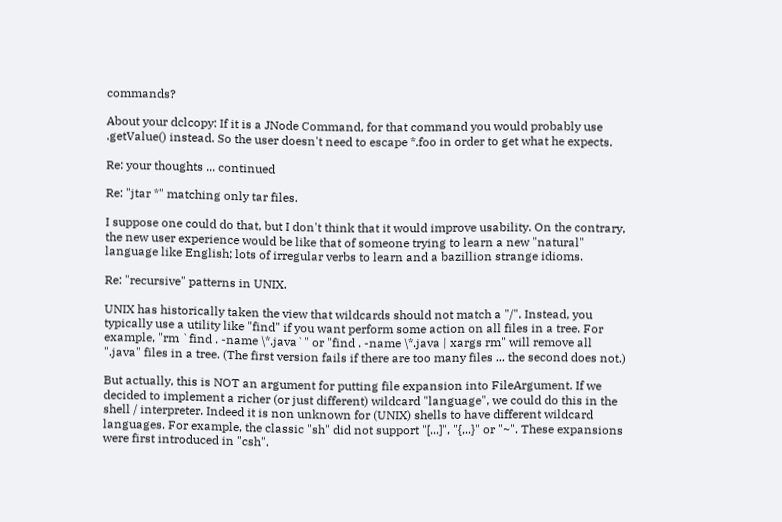commands?

About your dclcopy: If it is a JNode Command, for that command you would probably use .getValue() instead. So the user doesn't need to escape *.foo in order to get what he expects.

Re: your thoughts ... continued

Re: "jtar *" matching only tar files.

I suppose one could do that, but I don't think that it would improve usability. On the contrary, the new user experience would be like that of someone trying to learn a new "natural" language like English; lots of irregular verbs to learn and a bazillion strange idioms.

Re: "recursive" patterns in UNIX.

UNIX has historically taken the view that wildcards should not match a "/". Instead, you typically use a utility like "find" if you want perform some action on all files in a tree. For example, "rm `find . -name \*.java`" or "find . -name \*.java | xargs rm" will remove all ".java" files in a tree. (The first version fails if there are too many files ... the second does not.)

But actually, this is NOT an argument for putting file expansion into FileArgument. If we decided to implement a richer (or just different) wildcard "language", we could do this in the shell / interpreter. Indeed it is non unknown for (UNIX) shells to have different wildcard languages. For example, the classic "sh" did not support "[...]", "{,..}" or "~". These expansions were first introduced in "csh".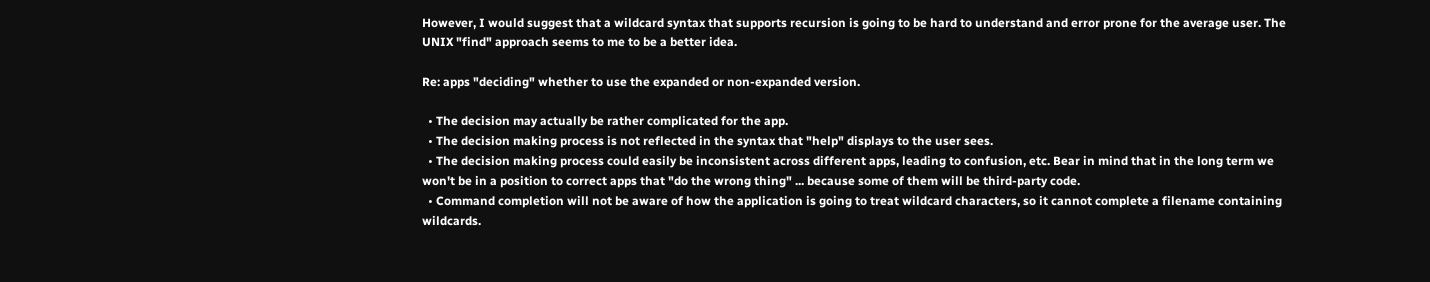However, I would suggest that a wildcard syntax that supports recursion is going to be hard to understand and error prone for the average user. The UNIX "find" approach seems to me to be a better idea.

Re: apps "deciding" whether to use the expanded or non-expanded version.

  • The decision may actually be rather complicated for the app.
  • The decision making process is not reflected in the syntax that "help" displays to the user sees.
  • The decision making process could easily be inconsistent across different apps, leading to confusion, etc. Bear in mind that in the long term we won't be in a position to correct apps that "do the wrong thing" ... because some of them will be third-party code.
  • Command completion will not be aware of how the application is going to treat wildcard characters, so it cannot complete a filename containing wildcards.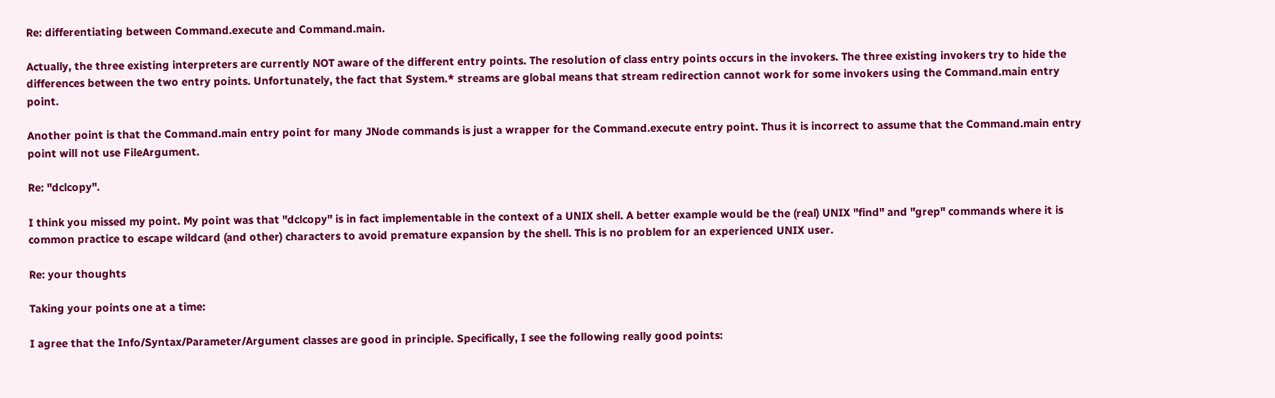Re: differentiating between Command.execute and Command.main.

Actually, the three existing interpreters are currently NOT aware of the different entry points. The resolution of class entry points occurs in the invokers. The three existing invokers try to hide the differences between the two entry points. Unfortunately, the fact that System.* streams are global means that stream redirection cannot work for some invokers using the Command.main entry point.

Another point is that the Command.main entry point for many JNode commands is just a wrapper for the Command.execute entry point. Thus it is incorrect to assume that the Command.main entry point will not use FileArgument.

Re: "dclcopy".

I think you missed my point. My point was that "dclcopy" is in fact implementable in the context of a UNIX shell. A better example would be the (real) UNIX "find" and "grep" commands where it is common practice to escape wildcard (and other) characters to avoid premature expansion by the shell. This is no problem for an experienced UNIX user.

Re: your thoughts

Taking your points one at a time:

I agree that the Info/Syntax/Parameter/Argument classes are good in principle. Specifically, I see the following really good points: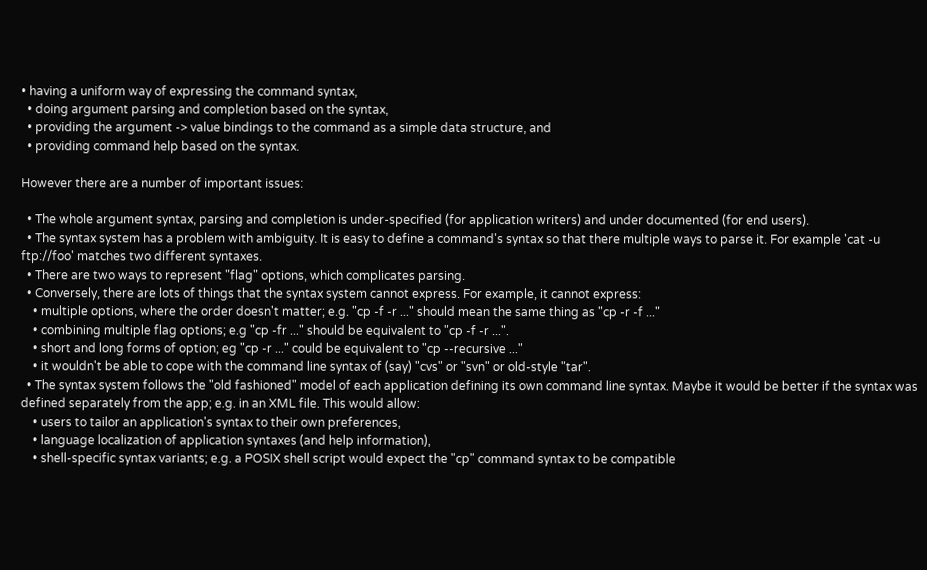• having a uniform way of expressing the command syntax,
  • doing argument parsing and completion based on the syntax,
  • providing the argument -> value bindings to the command as a simple data structure, and
  • providing command help based on the syntax.

However there are a number of important issues:

  • The whole argument syntax, parsing and completion is under-specified (for application writers) and under documented (for end users).
  • The syntax system has a problem with ambiguity. It is easy to define a command's syntax so that there multiple ways to parse it. For example 'cat -u ftp://foo' matches two different syntaxes.
  • There are two ways to represent "flag" options, which complicates parsing.
  • Conversely, there are lots of things that the syntax system cannot express. For example, it cannot express:
    • multiple options, where the order doesn't matter; e.g. "cp -f -r ..." should mean the same thing as "cp -r -f ..."
    • combining multiple flag options; e.g "cp -fr ..." should be equivalent to "cp -f -r ...".
    • short and long forms of option; eg "cp -r ..." could be equivalent to "cp --recursive ..."
    • it wouldn't be able to cope with the command line syntax of (say) "cvs" or "svn" or old-style "tar".
  • The syntax system follows the "old fashioned" model of each application defining its own command line syntax. Maybe it would be better if the syntax was defined separately from the app; e.g. in an XML file. This would allow:
    • users to tailor an application's syntax to their own preferences,
    • language localization of application syntaxes (and help information),
    • shell-specific syntax variants; e.g. a POSIX shell script would expect the "cp" command syntax to be compatible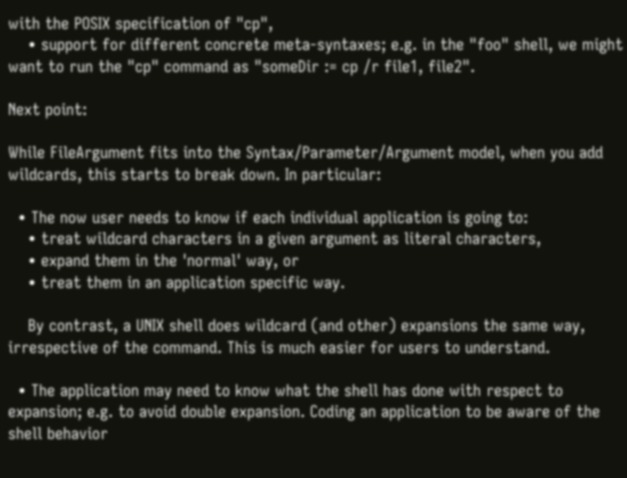with the POSIX specification of "cp",
    • support for different concrete meta-syntaxes; e.g. in the "foo" shell, we might want to run the "cp" command as "someDir := cp /r file1, file2".

Next point:

While FileArgument fits into the Syntax/Parameter/Argument model, when you add wildcards, this starts to break down. In particular:

  • The now user needs to know if each individual application is going to:
    • treat wildcard characters in a given argument as literal characters,
    • expand them in the 'normal' way, or
    • treat them in an application specific way.

    By contrast, a UNIX shell does wildcard (and other) expansions the same way, irrespective of the command. This is much easier for users to understand.

  • The application may need to know what the shell has done with respect to expansion; e.g. to avoid double expansion. Coding an application to be aware of the shell behavior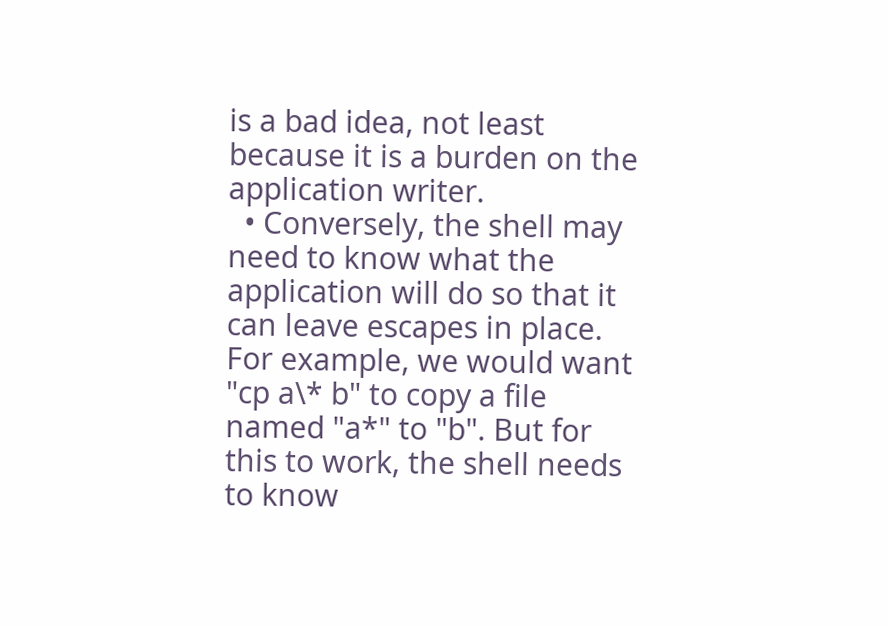is a bad idea, not least because it is a burden on the application writer.
  • Conversely, the shell may need to know what the application will do so that it can leave escapes in place. For example, we would want "cp a\* b" to copy a file named "a*" to "b". But for this to work, the shell needs to know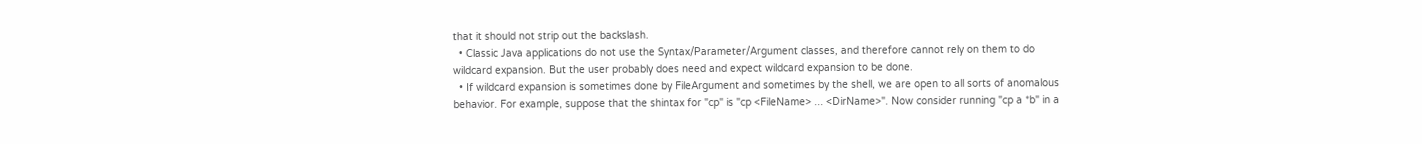that it should not strip out the backslash.
  • Classic Java applications do not use the Syntax/Parameter/Argument classes, and therefore cannot rely on them to do wildcard expansion. But the user probably does need and expect wildcard expansion to be done.
  • If wildcard expansion is sometimes done by FileArgument and sometimes by the shell, we are open to all sorts of anomalous behavior. For example, suppose that the shintax for "cp" is "cp <FileName> ... <DirName>". Now consider running "cp a *b" in a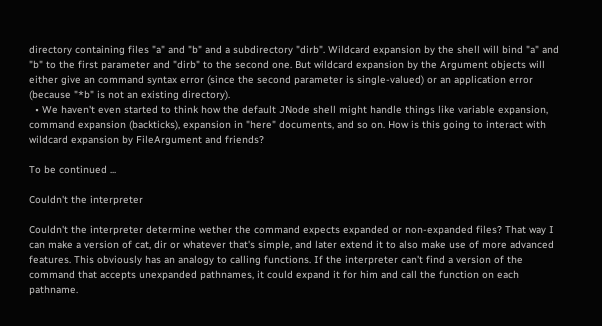directory containing files "a" and "b" and a subdirectory "dirb". Wildcard expansion by the shell will bind "a" and "b" to the first parameter and "dirb" to the second one. But wildcard expansion by the Argument objects will either give an command syntax error (since the second parameter is single-valued) or an application error (because "*b" is not an existing directory).
  • We haven't even started to think how the default JNode shell might handle things like variable expansion, command expansion (backticks), expansion in "here" documents, and so on. How is this going to interact with wildcard expansion by FileArgument and friends?

To be continued ...

Couldn't the interpreter

Couldn't the interpreter determine wether the command expects expanded or non-expanded files? That way I can make a version of cat, dir or whatever that's simple, and later extend it to also make use of more advanced features. This obviously has an analogy to calling functions. If the interpreter can't find a version of the command that accepts unexpanded pathnames, it could expand it for him and call the function on each pathname.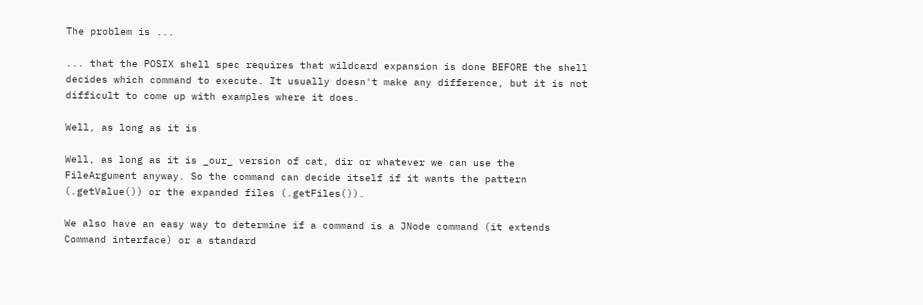The problem is ...

... that the POSIX shell spec requires that wildcard expansion is done BEFORE the shell decides which command to execute. It usually doesn't make any difference, but it is not difficult to come up with examples where it does.

Well, as long as it is

Well, as long as it is _our_ version of cat, dir or whatever we can use the FileArgument anyway. So the command can decide itself if it wants the pattern (.getValue()) or the expanded files (.getFiles()).

We also have an easy way to determine if a command is a JNode command (it extends Command interface) or a standard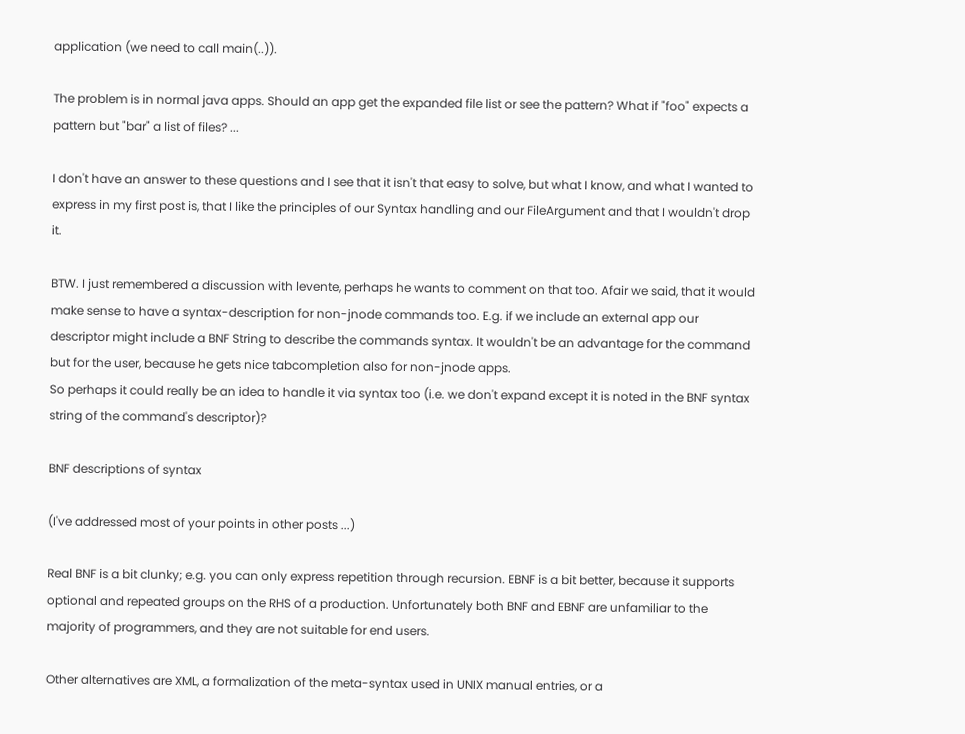application (we need to call main(..)).

The problem is in normal java apps. Should an app get the expanded file list or see the pattern? What if "foo" expects a pattern but "bar" a list of files? ...

I don't have an answer to these questions and I see that it isn't that easy to solve, but what I know, and what I wanted to express in my first post is, that I like the principles of our Syntax handling and our FileArgument and that I wouldn't drop it.

BTW. I just remembered a discussion with levente, perhaps he wants to comment on that too. Afair we said, that it would make sense to have a syntax-description for non-jnode commands too. E.g. if we include an external app our descriptor might include a BNF String to describe the commands syntax. It wouldn't be an advantage for the command but for the user, because he gets nice tabcompletion also for non-jnode apps.
So perhaps it could really be an idea to handle it via syntax too (i.e. we don't expand except it is noted in the BNF syntax string of the command's descriptor)?

BNF descriptions of syntax

(I've addressed most of your points in other posts ...)

Real BNF is a bit clunky; e.g. you can only express repetition through recursion. EBNF is a bit better, because it supports optional and repeated groups on the RHS of a production. Unfortunately both BNF and EBNF are unfamiliar to the majority of programmers, and they are not suitable for end users.

Other alternatives are XML, a formalization of the meta-syntax used in UNIX manual entries, or a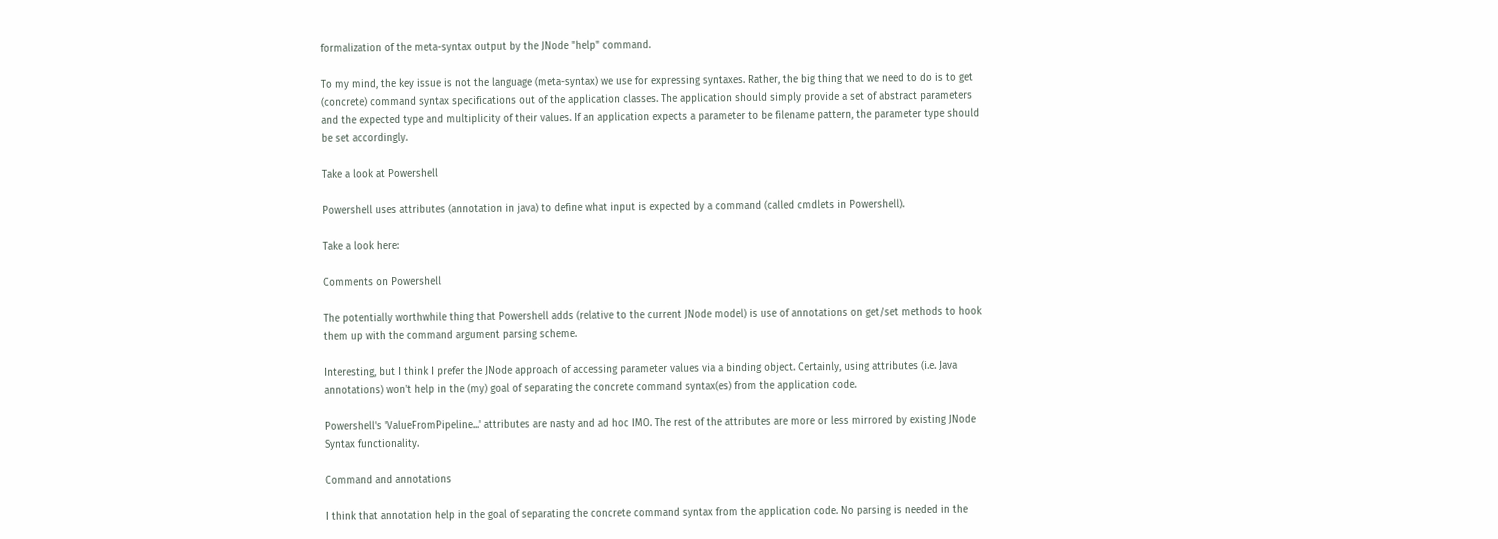formalization of the meta-syntax output by the JNode "help" command.

To my mind, the key issue is not the language (meta-syntax) we use for expressing syntaxes. Rather, the big thing that we need to do is to get (concrete) command syntax specifications out of the application classes. The application should simply provide a set of abstract parameters and the expected type and multiplicity of their values. If an application expects a parameter to be filename pattern, the parameter type should be set accordingly.

Take a look at Powershell

Powershell uses attributes (annotation in java) to define what input is expected by a command (called cmdlets in Powershell).

Take a look here:

Comments on Powershell

The potentially worthwhile thing that Powershell adds (relative to the current JNode model) is use of annotations on get/set methods to hook them up with the command argument parsing scheme.

Interesting, but I think I prefer the JNode approach of accessing parameter values via a binding object. Certainly, using attributes (i.e. Java annotations) won't help in the (my) goal of separating the concrete command syntax(es) from the application code.

Powershell's 'ValueFromPipeline...' attributes are nasty and ad hoc IMO. The rest of the attributes are more or less mirrored by existing JNode Syntax functionality.

Command and annotations

I think that annotation help in the goal of separating the concrete command syntax from the application code. No parsing is needed in the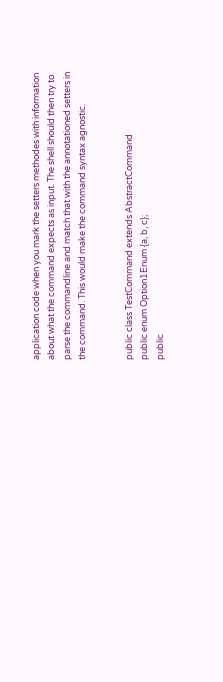application code when you mark the setters methodes with information about what the command expects as input. The shell should then try to parse the commandline and match that with the annotationed setters in the command. This would make the command syntax agnostic.


public class TestCommand extends AbstractCommand
public enum Option1Enum {a, b, c};
public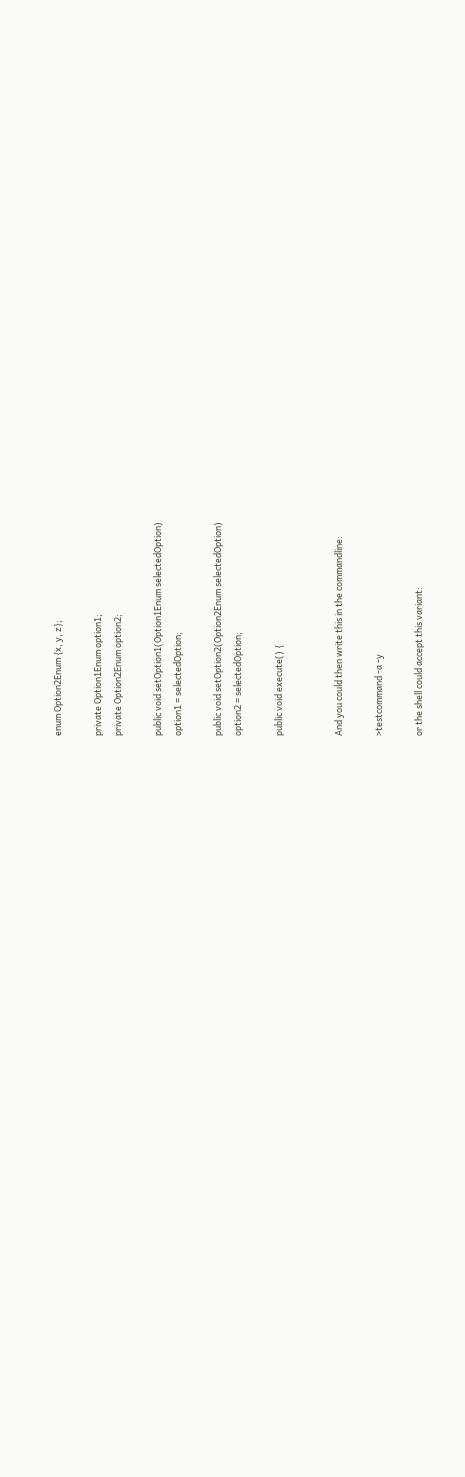enum Option2Enum {x, y, z};

private Option1Enum option1;
private Option2Enum option2;

public void setOption1(Option1Enum selectedOption)
option1 = selectedOption;

public void setOption2(Option2Enum selectedOption)
option2 = selectedOption;

public void execute() {


And you could then write this in the commandline:

>testcommand -a -y

or the shell could accept this variant: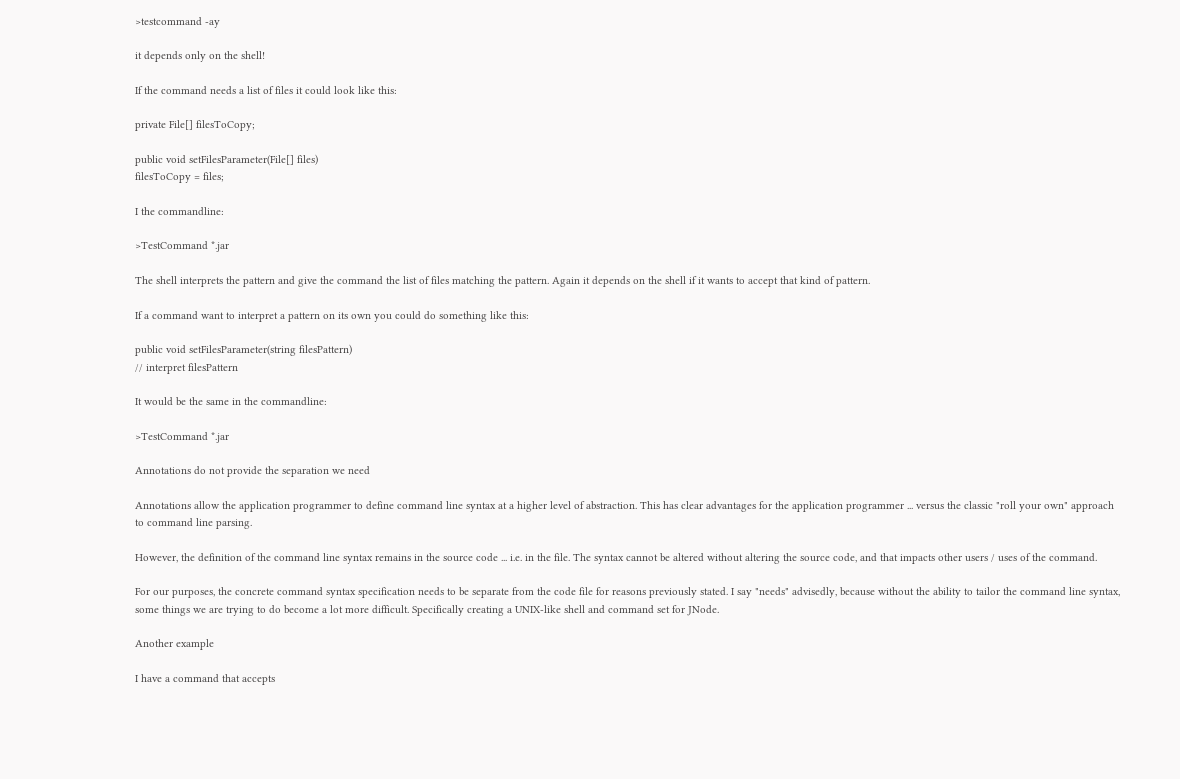>testcommand -ay

it depends only on the shell!

If the command needs a list of files it could look like this:

private File[] filesToCopy;

public void setFilesParameter(File[] files)
filesToCopy = files;

I the commandline:

>TestCommand *.jar

The shell interprets the pattern and give the command the list of files matching the pattern. Again it depends on the shell if it wants to accept that kind of pattern.

If a command want to interpret a pattern on its own you could do something like this:

public void setFilesParameter(string filesPattern)
// interpret filesPattern

It would be the same in the commandline:

>TestCommand *.jar

Annotations do not provide the separation we need

Annotations allow the application programmer to define command line syntax at a higher level of abstraction. This has clear advantages for the application programmer ... versus the classic "roll your own" approach to command line parsing.

However, the definition of the command line syntax remains in the source code ... i.e. in the file. The syntax cannot be altered without altering the source code, and that impacts other users / uses of the command.

For our purposes, the concrete command syntax specification needs to be separate from the code file for reasons previously stated. I say "needs" advisedly, because without the ability to tailor the command line syntax, some things we are trying to do become a lot more difficult. Specifically creating a UNIX-like shell and command set for JNode.

Another example

I have a command that accepts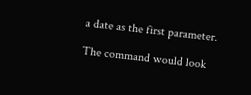a date as the first parameter.

The command would look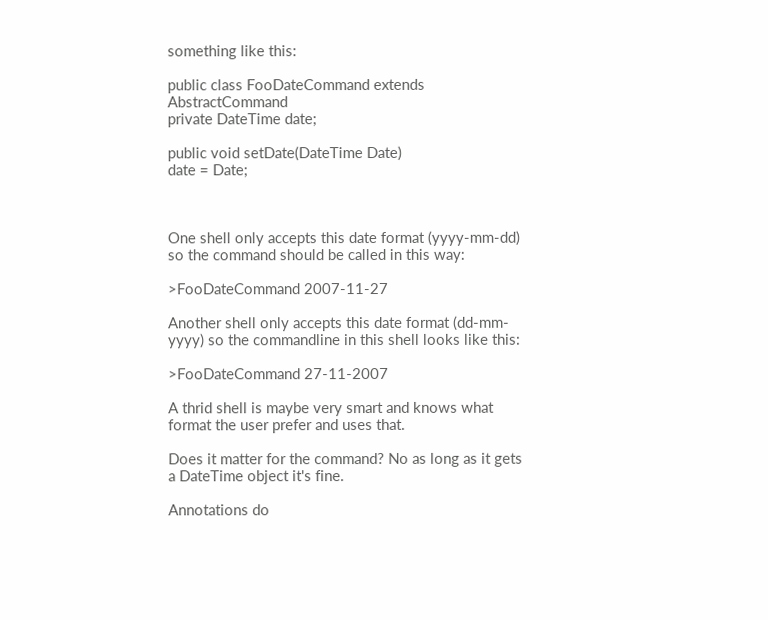something like this:

public class FooDateCommand extends AbstractCommand
private DateTime date;

public void setDate(DateTime Date)
date = Date;



One shell only accepts this date format (yyyy-mm-dd) so the command should be called in this way:

>FooDateCommand 2007-11-27

Another shell only accepts this date format (dd-mm-yyyy) so the commandline in this shell looks like this:

>FooDateCommand 27-11-2007

A thrid shell is maybe very smart and knows what format the user prefer and uses that.

Does it matter for the command? No as long as it gets a DateTime object it's fine.

Annotations do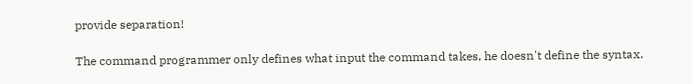provide separation!

The command programmer only defines what input the command takes, he doesn't define the syntax.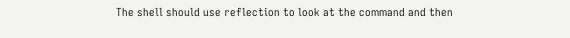The shell should use reflection to look at the command and then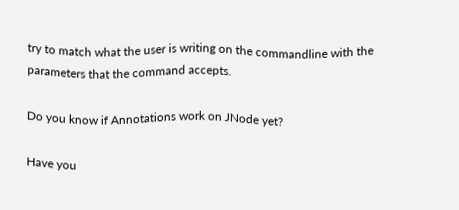try to match what the user is writing on the commandline with the parameters that the command accepts.

Do you know if Annotations work on JNode yet?

Have you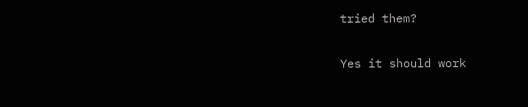tried them?

Yes it should work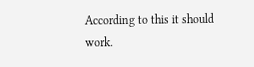According to this it should work.